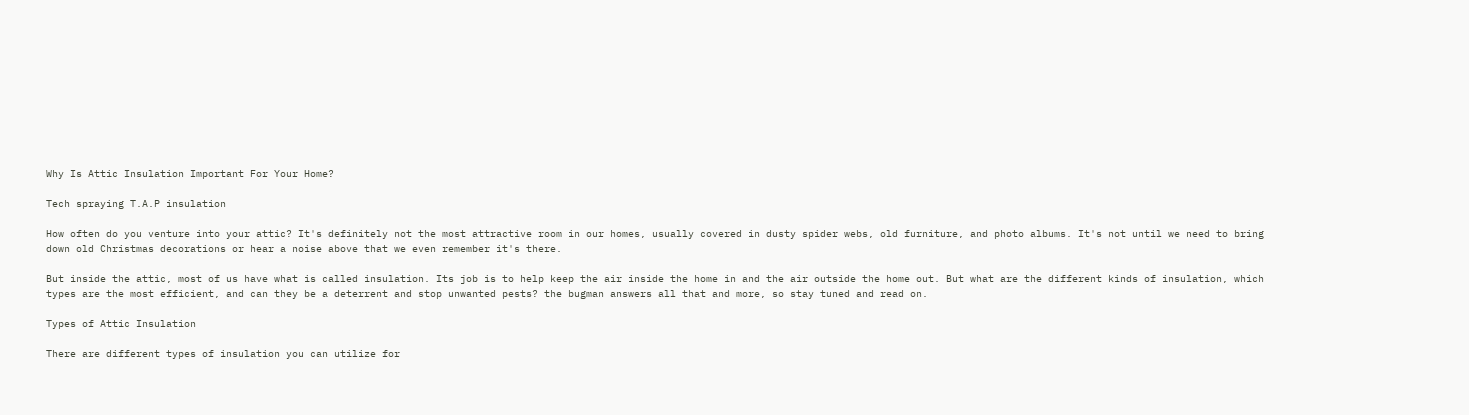Why Is Attic Insulation Important For Your Home?

Tech spraying T.A.P insulation

How often do you venture into your attic? It's definitely not the most attractive room in our homes, usually covered in dusty spider webs, old furniture, and photo albums. It's not until we need to bring down old Christmas decorations or hear a noise above that we even remember it's there.

But inside the attic, most of us have what is called insulation. Its job is to help keep the air inside the home in and the air outside the home out. But what are the different kinds of insulation, which types are the most efficient, and can they be a deterrent and stop unwanted pests? the bugman answers all that and more, so stay tuned and read on.

Types of Attic Insulation

There are different types of insulation you can utilize for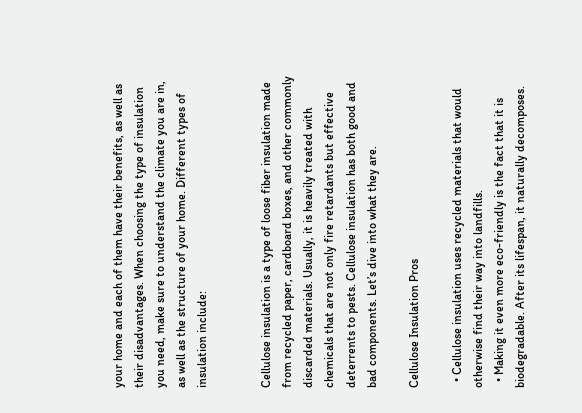your home and each of them have their benefits, as well as their disadvantages. When choosing the type of insulation you need, make sure to understand the climate you are in, as well as the structure of your home. Different types of insulation include:


Cellulose insulation is a type of loose fiber insulation made from recycled paper, cardboard boxes, and other commonly discarded materials. Usually, it is heavily treated with chemicals that are not only fire retardants but effective deterrents to pests. Cellulose insulation has both good and bad components. Let’s dive into what they are.

Cellulose Insulation Pros

  • Cellulose insulation uses recycled materials that would otherwise find their way into landfills.
  • Making it even more eco-friendly is the fact that it is biodegradable. After its lifespan, it naturally decomposes.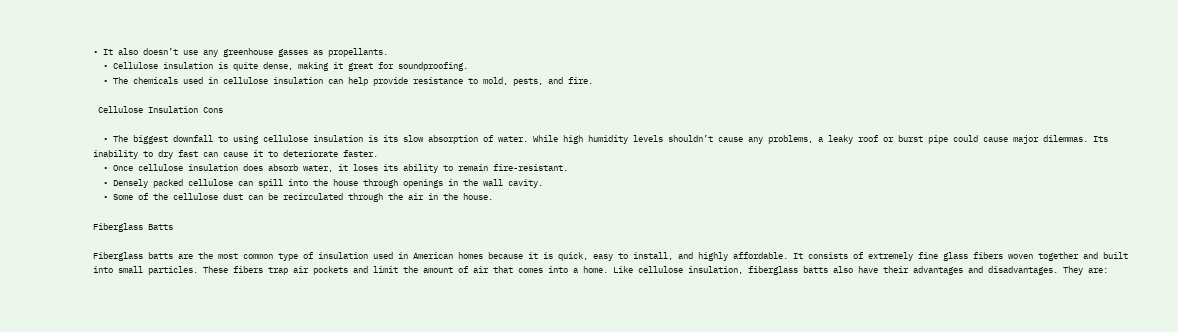• It also doesn’t use any greenhouse gasses as propellants.
  • Cellulose insulation is quite dense, making it great for soundproofing.
  • The chemicals used in cellulose insulation can help provide resistance to mold, pests, and fire.

 Cellulose Insulation Cons

  • The biggest downfall to using cellulose insulation is its slow absorption of water. While high humidity levels shouldn’t cause any problems, a leaky roof or burst pipe could cause major dilemmas. Its inability to dry fast can cause it to deteriorate faster.
  • Once cellulose insulation does absorb water, it loses its ability to remain fire-resistant.
  • Densely packed cellulose can spill into the house through openings in the wall cavity.
  • Some of the cellulose dust can be recirculated through the air in the house.

Fiberglass Batts

Fiberglass batts are the most common type of insulation used in American homes because it is quick, easy to install, and highly affordable. It consists of extremely fine glass fibers woven together and built into small particles. These fibers trap air pockets and limit the amount of air that comes into a home. Like cellulose insulation, fiberglass batts also have their advantages and disadvantages. They are: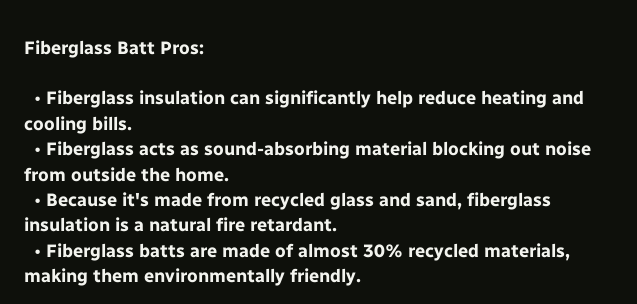Fiberglass Batt Pros:

  • Fiberglass insulation can significantly help reduce heating and cooling bills.
  • Fiberglass acts as sound-absorbing material blocking out noise from outside the home.
  • Because it's made from recycled glass and sand, fiberglass insulation is a natural fire retardant.
  • Fiberglass batts are made of almost 30% recycled materials, making them environmentally friendly.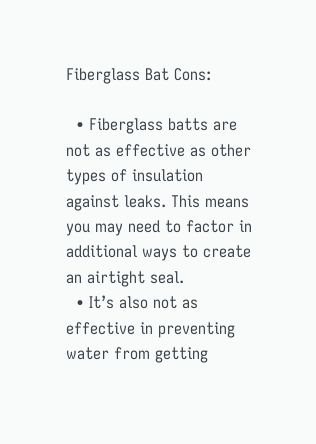Fiberglass Bat Cons:

  • Fiberglass batts are not as effective as other types of insulation against leaks. This means you may need to factor in additional ways to create an airtight seal.
  • It’s also not as effective in preventing water from getting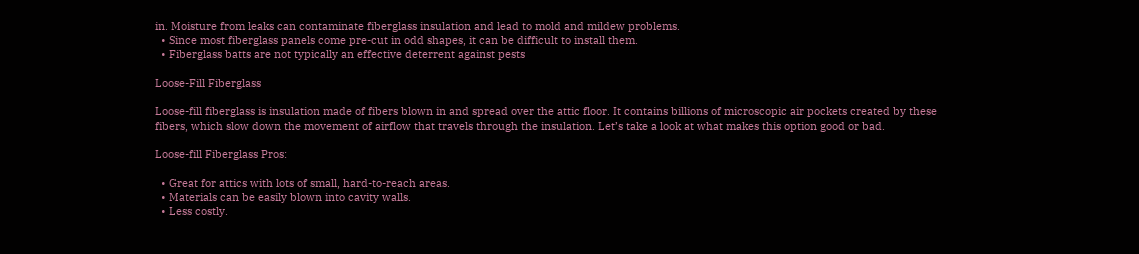in. Moisture from leaks can contaminate fiberglass insulation and lead to mold and mildew problems.
  • Since most fiberglass panels come pre-cut in odd shapes, it can be difficult to install them.
  • Fiberglass batts are not typically an effective deterrent against pests

Loose-Fill Fiberglass

Loose-fill fiberglass is insulation made of fibers blown in and spread over the attic floor. It contains billions of microscopic air pockets created by these fibers, which slow down the movement of airflow that travels through the insulation. Let’s take a look at what makes this option good or bad.

Loose-fill Fiberglass Pros:

  • Great for attics with lots of small, hard-to-reach areas.
  • Materials can be easily blown into cavity walls.
  • Less costly.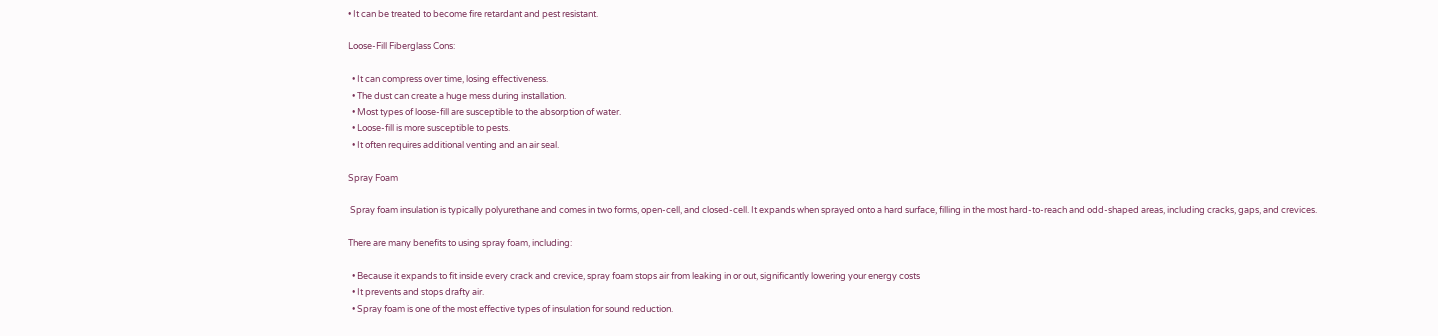• It can be treated to become fire retardant and pest resistant.

Loose-Fill Fiberglass Cons:

  • It can compress over time, losing effectiveness.
  • The dust can create a huge mess during installation.
  • Most types of loose-fill are susceptible to the absorption of water.
  • Loose-fill is more susceptible to pests.
  • It often requires additional venting and an air seal.

Spray Foam

 Spray foam insulation is typically polyurethane and comes in two forms, open-cell, and closed-cell. It expands when sprayed onto a hard surface, filling in the most hard-to-reach and odd-shaped areas, including cracks, gaps, and crevices.

There are many benefits to using spray foam, including:

  • Because it expands to fit inside every crack and crevice, spray foam stops air from leaking in or out, significantly lowering your energy costs
  • It prevents and stops drafty air.
  • Spray foam is one of the most effective types of insulation for sound reduction.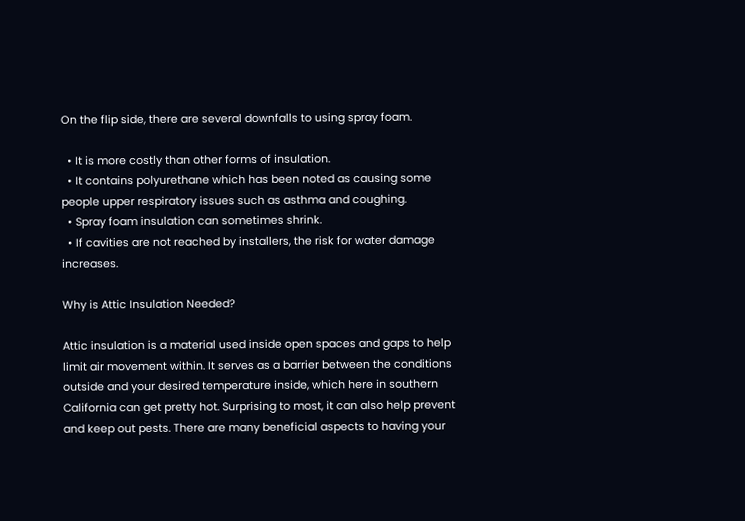On the flip side, there are several downfalls to using spray foam.

  • It is more costly than other forms of insulation.
  • It contains polyurethane which has been noted as causing some people upper respiratory issues such as asthma and coughing.
  • Spray foam insulation can sometimes shrink.
  • If cavities are not reached by installers, the risk for water damage increases.

Why is Attic Insulation Needed?

Attic insulation is a material used inside open spaces and gaps to help limit air movement within. It serves as a barrier between the conditions outside and your desired temperature inside, which here in southern California can get pretty hot. Surprising to most, it can also help prevent and keep out pests. There are many beneficial aspects to having your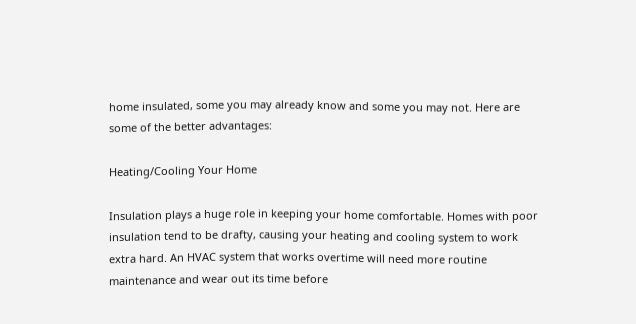home insulated, some you may already know and some you may not. Here are some of the better advantages:

Heating/Cooling Your Home

Insulation plays a huge role in keeping your home comfortable. Homes with poor insulation tend to be drafty, causing your heating and cooling system to work extra hard. An HVAC system that works overtime will need more routine maintenance and wear out its time before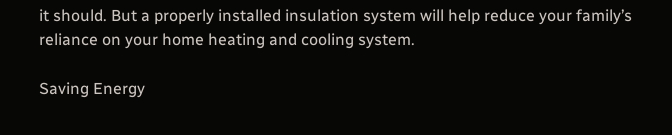it should. But a properly installed insulation system will help reduce your family’s reliance on your home heating and cooling system.

Saving Energy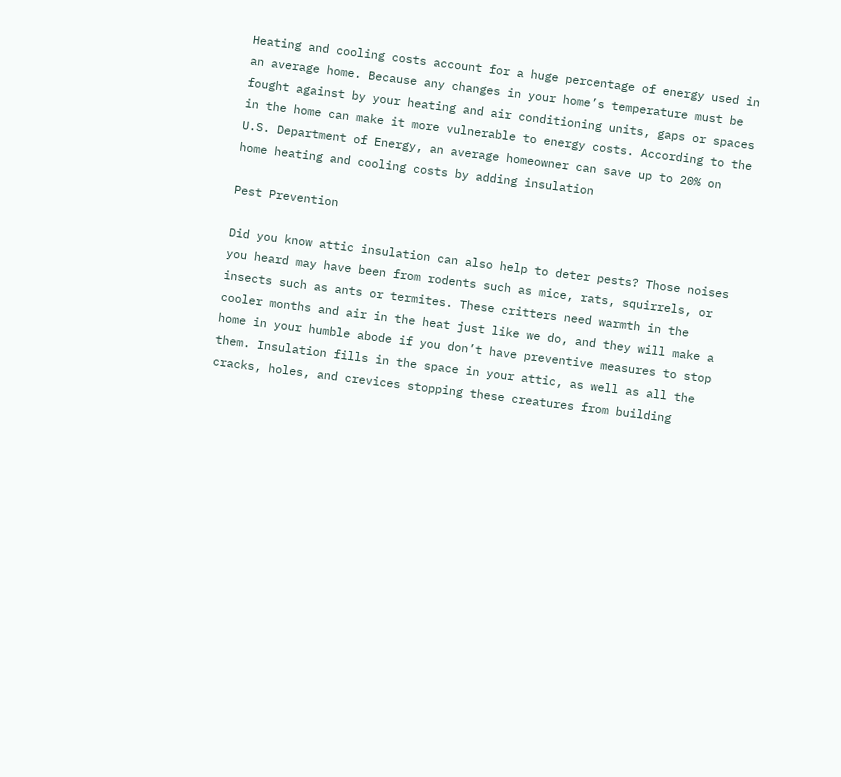Heating and cooling costs account for a huge percentage of energy used in an average home. Because any changes in your home’s temperature must be fought against by your heating and air conditioning units, gaps or spaces in the home can make it more vulnerable to energy costs. According to the U.S. Department of Energy, an average homeowner can save up to 20% on home heating and cooling costs by adding insulation

Pest Prevention

Did you know attic insulation can also help to deter pests? Those noises you heard may have been from rodents such as mice, rats, squirrels, or insects such as ants or termites. These critters need warmth in the cooler months and air in the heat just like we do, and they will make a home in your humble abode if you don’t have preventive measures to stop them. Insulation fills in the space in your attic, as well as all the cracks, holes, and crevices stopping these creatures from building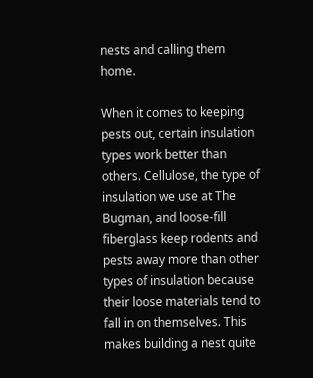nests and calling them home.

When it comes to keeping pests out, certain insulation types work better than others. Cellulose, the type of insulation we use at The Bugman, and loose-fill fiberglass keep rodents and pests away more than other types of insulation because their loose materials tend to fall in on themselves. This makes building a nest quite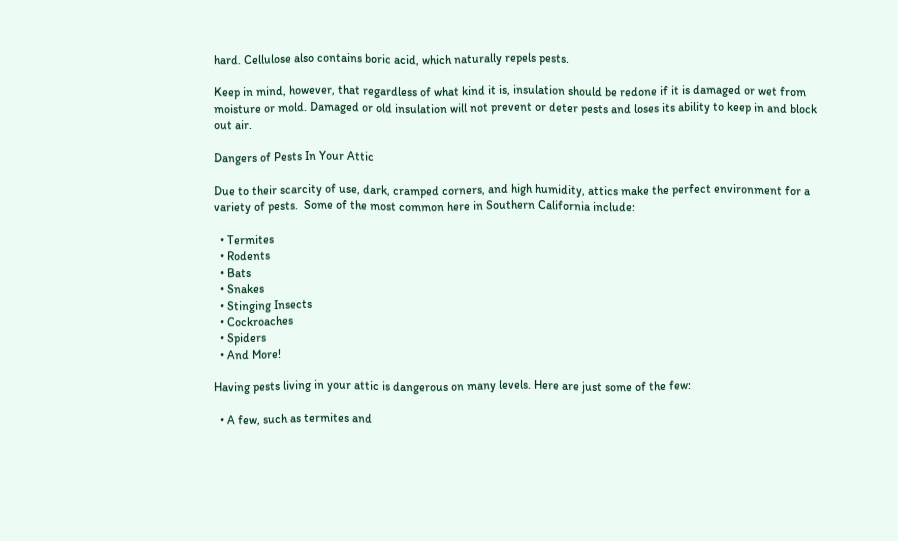hard. Cellulose also contains boric acid, which naturally repels pests.

Keep in mind, however, that regardless of what kind it is, insulation should be redone if it is damaged or wet from moisture or mold. Damaged or old insulation will not prevent or deter pests and loses its ability to keep in and block out air.

Dangers of Pests In Your Attic

Due to their scarcity of use, dark, cramped corners, and high humidity, attics make the perfect environment for a variety of pests.  Some of the most common here in Southern California include:

  • Termites
  • Rodents
  • Bats
  • Snakes
  • Stinging Insects
  • Cockroaches
  • Spiders
  • And More!

Having pests living in your attic is dangerous on many levels. Here are just some of the few:

  • A few, such as termites and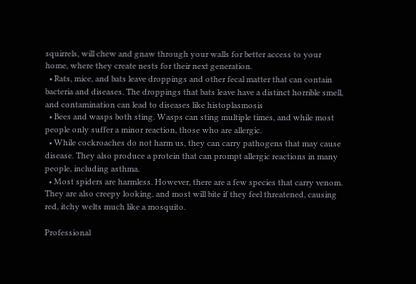squirrels, will chew and gnaw through your walls for better access to your home, where they create nests for their next generation.
  • Rats, mice, and bats leave droppings and other fecal matter that can contain bacteria and diseases. The droppings that bats leave have a distinct horrible smell, and contamination can lead to diseases like histoplasmosis
  • Bees and wasps both sting. Wasps can sting multiple times, and while most people only suffer a minor reaction, those who are allergic.
  • While cockroaches do not harm us, they can carry pathogens that may cause disease. They also produce a protein that can prompt allergic reactions in many people, including asthma.
  • Most spiders are harmless. However, there are a few species that carry venom. They are also creepy looking, and most will bite if they feel threatened, causing red, itchy welts much like a mosquito.

Professional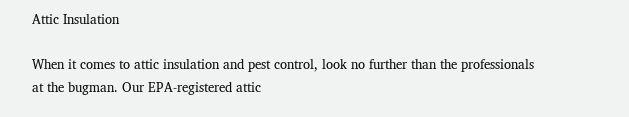Attic Insulation

When it comes to attic insulation and pest control, look no further than the professionals at the bugman. Our EPA-registered attic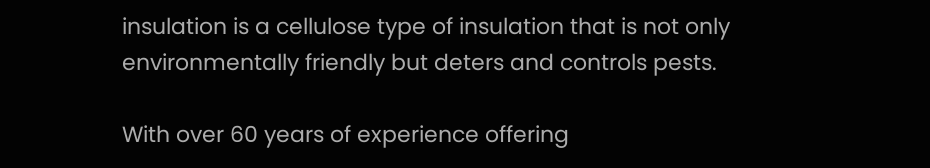insulation is a cellulose type of insulation that is not only environmentally friendly but deters and controls pests.

With over 60 years of experience offering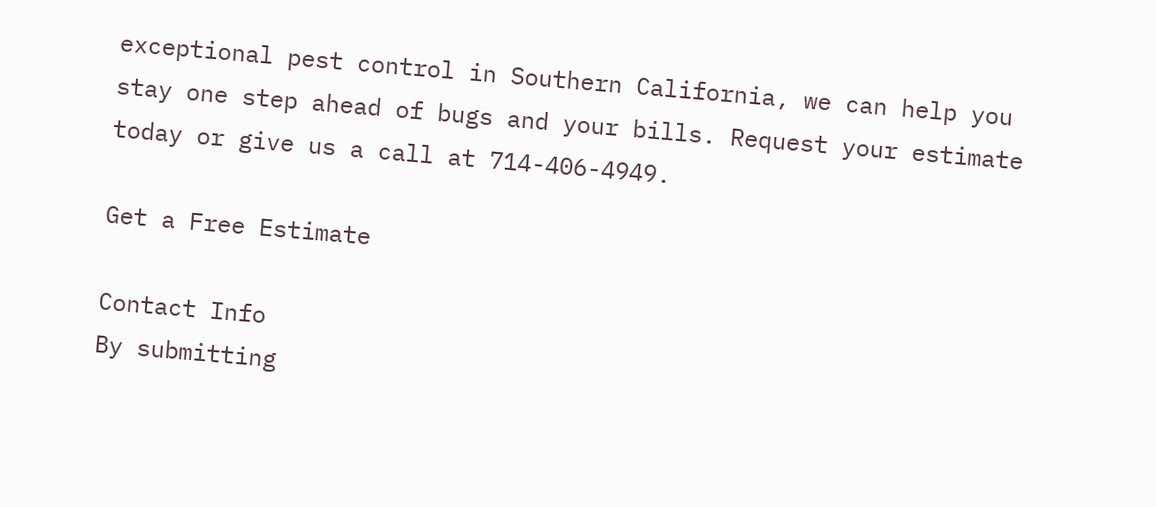exceptional pest control in Southern California, we can help you stay one step ahead of bugs and your bills. Request your estimate today or give us a call at 714-406-4949.

Get a Free Estimate

Contact Info
By submitting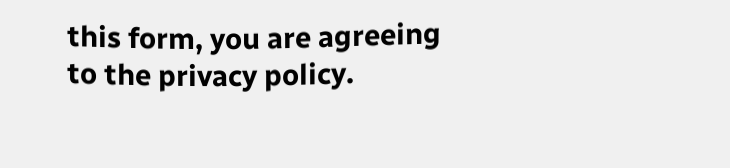this form, you are agreeing to the privacy policy.